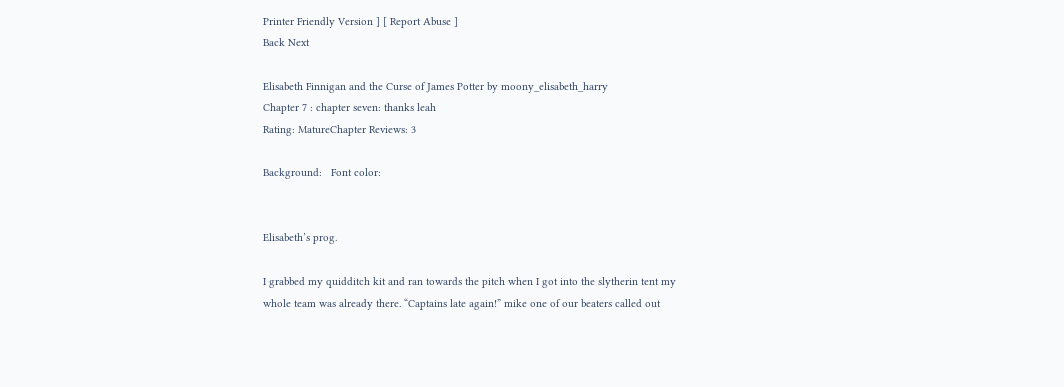Printer Friendly Version ] [ Report Abuse ]
Back Next

Elisabeth Finnigan and the Curse of James Potter by moony_elisabeth_harry
Chapter 7 : chapter seven: thanks leah
Rating: MatureChapter Reviews: 3

Background:   Font color:


Elisabeth’s prog.

I grabbed my quidditch kit and ran towards the pitch when I got into the slytherin tent my whole team was already there. “Captains late again!” mike one of our beaters called out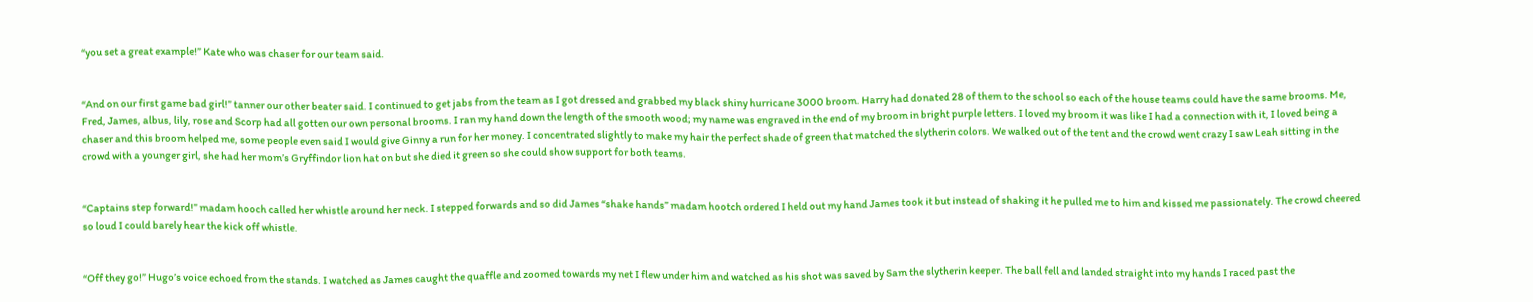“you set a great example!” Kate who was chaser for our team said.


“And on our first game bad girl!” tanner our other beater said. I continued to get jabs from the team as I got dressed and grabbed my black shiny hurricane 3000 broom. Harry had donated 28 of them to the school so each of the house teams could have the same brooms. Me, Fred, James, albus, lily, rose and Scorp had all gotten our own personal brooms. I ran my hand down the length of the smooth wood; my name was engraved in the end of my broom in bright purple letters. I loved my broom it was like I had a connection with it, I loved being a chaser and this broom helped me, some people even said I would give Ginny a run for her money. I concentrated slightly to make my hair the perfect shade of green that matched the slytherin colors. We walked out of the tent and the crowd went crazy I saw Leah sitting in the crowd with a younger girl, she had her mom’s Gryffindor lion hat on but she died it green so she could show support for both teams.


“Captains step forward!” madam hooch called her whistle around her neck. I stepped forwards and so did James “shake hands” madam hootch ordered I held out my hand James took it but instead of shaking it he pulled me to him and kissed me passionately. The crowd cheered so loud I could barely hear the kick off whistle.


“Off they go!” Hugo’s voice echoed from the stands. I watched as James caught the quaffle and zoomed towards my net I flew under him and watched as his shot was saved by Sam the slytherin keeper. The ball fell and landed straight into my hands I raced past the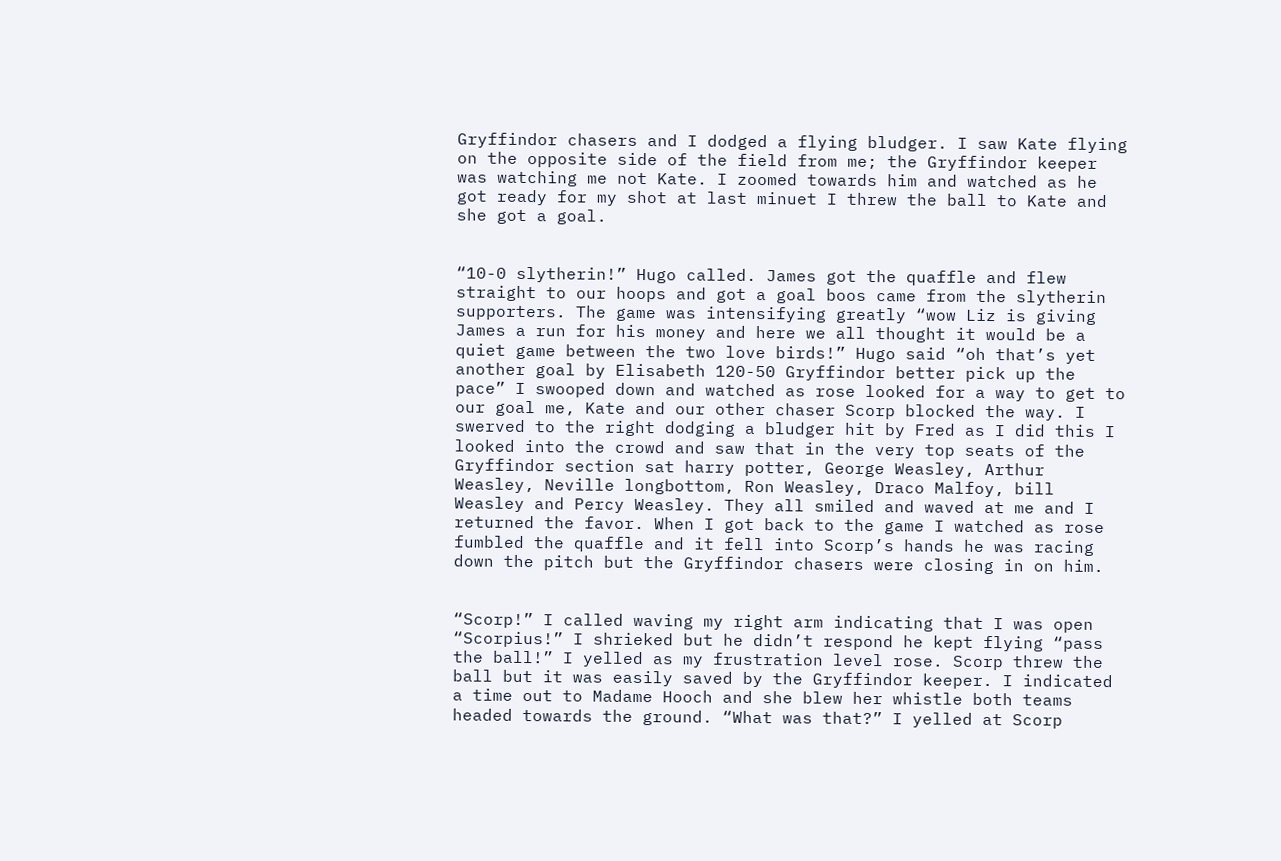Gryffindor chasers and I dodged a flying bludger. I saw Kate flying on the opposite side of the field from me; the Gryffindor keeper was watching me not Kate. I zoomed towards him and watched as he got ready for my shot at last minuet I threw the ball to Kate and she got a goal.


“10-0 slytherin!” Hugo called. James got the quaffle and flew straight to our hoops and got a goal boos came from the slytherin supporters. The game was intensifying greatly “wow Liz is giving James a run for his money and here we all thought it would be a quiet game between the two love birds!” Hugo said “oh that’s yet another goal by Elisabeth 120-50 Gryffindor better pick up the pace” I swooped down and watched as rose looked for a way to get to our goal me, Kate and our other chaser Scorp blocked the way. I swerved to the right dodging a bludger hit by Fred as I did this I looked into the crowd and saw that in the very top seats of the Gryffindor section sat harry potter, George Weasley, Arthur Weasley, Neville longbottom, Ron Weasley, Draco Malfoy, bill Weasley and Percy Weasley. They all smiled and waved at me and I returned the favor. When I got back to the game I watched as rose fumbled the quaffle and it fell into Scorp’s hands he was racing down the pitch but the Gryffindor chasers were closing in on him.


“Scorp!” I called waving my right arm indicating that I was open “Scorpius!” I shrieked but he didn’t respond he kept flying “pass the ball!” I yelled as my frustration level rose. Scorp threw the ball but it was easily saved by the Gryffindor keeper. I indicated a time out to Madame Hooch and she blew her whistle both teams headed towards the ground. “What was that?” I yelled at Scorp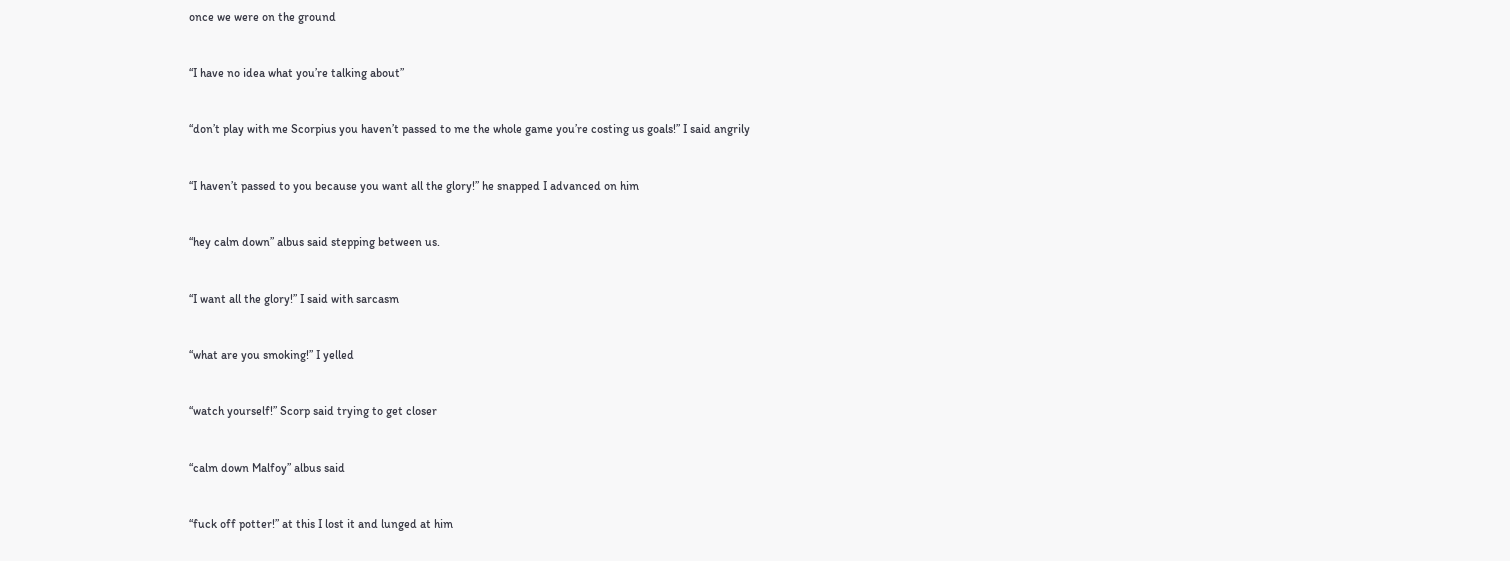once we were on the ground


“I have no idea what you’re talking about”


“don’t play with me Scorpius you haven’t passed to me the whole game you’re costing us goals!” I said angrily


“I haven’t passed to you because you want all the glory!” he snapped I advanced on him


“hey calm down” albus said stepping between us.


“I want all the glory!” I said with sarcasm


“what are you smoking!” I yelled


“watch yourself!” Scorp said trying to get closer


“calm down Malfoy” albus said


“fuck off potter!” at this I lost it and lunged at him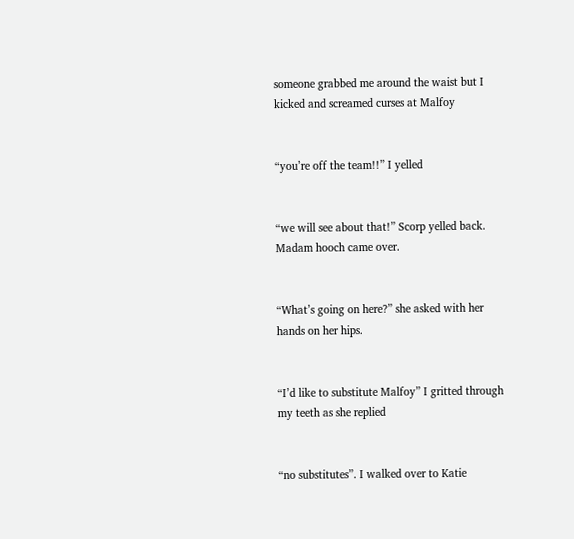someone grabbed me around the waist but I kicked and screamed curses at Malfoy


“you’re off the team!!” I yelled


“we will see about that!” Scorp yelled back. Madam hooch came over.


“What’s going on here?” she asked with her hands on her hips.


“I’d like to substitute Malfoy” I gritted through my teeth as she replied


“no substitutes”. I walked over to Katie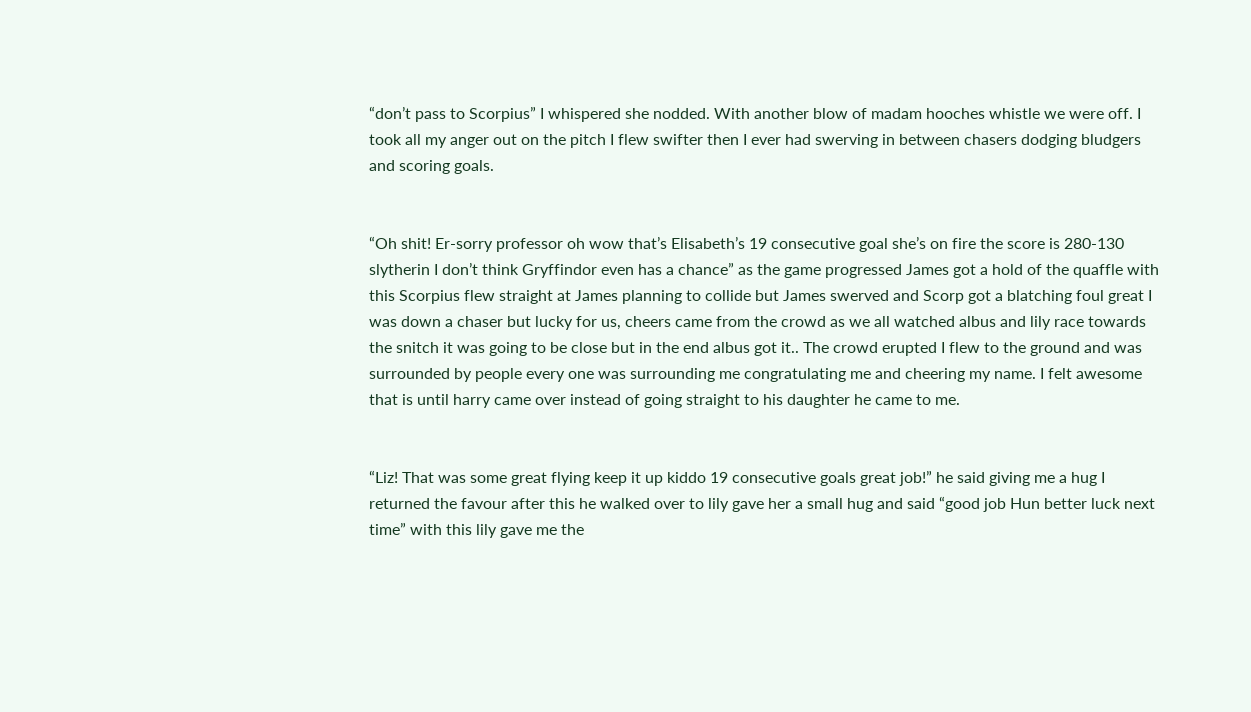“don’t pass to Scorpius” I whispered she nodded. With another blow of madam hooches whistle we were off. I took all my anger out on the pitch I flew swifter then I ever had swerving in between chasers dodging bludgers and scoring goals.


“Oh shit! Er-sorry professor oh wow that’s Elisabeth’s 19 consecutive goal she’s on fire the score is 280-130 slytherin I don’t think Gryffindor even has a chance” as the game progressed James got a hold of the quaffle with this Scorpius flew straight at James planning to collide but James swerved and Scorp got a blatching foul great I was down a chaser but lucky for us, cheers came from the crowd as we all watched albus and lily race towards the snitch it was going to be close but in the end albus got it.. The crowd erupted I flew to the ground and was surrounded by people every one was surrounding me congratulating me and cheering my name. I felt awesome that is until harry came over instead of going straight to his daughter he came to me.


“Liz! That was some great flying keep it up kiddo 19 consecutive goals great job!” he said giving me a hug I returned the favour after this he walked over to lily gave her a small hug and said “good job Hun better luck next time” with this lily gave me the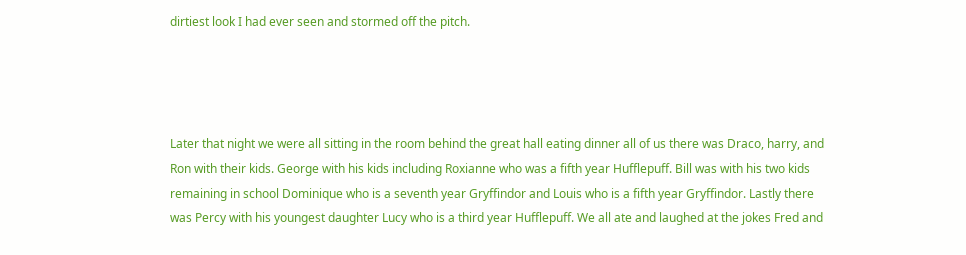dirtiest look I had ever seen and stormed off the pitch.




Later that night we were all sitting in the room behind the great hall eating dinner all of us there was Draco, harry, and Ron with their kids. George with his kids including Roxianne who was a fifth year Hufflepuff. Bill was with his two kids remaining in school Dominique who is a seventh year Gryffindor and Louis who is a fifth year Gryffindor. Lastly there was Percy with his youngest daughter Lucy who is a third year Hufflepuff. We all ate and laughed at the jokes Fred and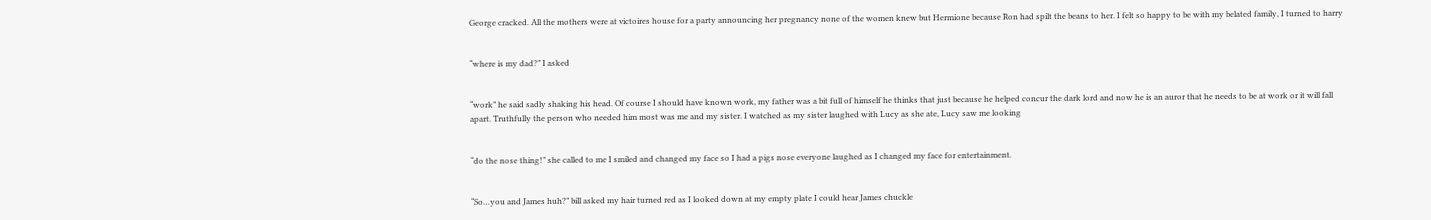George cracked. All the mothers were at victoires house for a party announcing her pregnancy none of the women knew but Hermione because Ron had spilt the beans to her. I felt so happy to be with my belated family, I turned to harry


“where is my dad?” I asked


“work” he said sadly shaking his head. Of course I should have known work, my father was a bit full of himself he thinks that just because he helped concur the dark lord and now he is an auror that he needs to be at work or it will fall apart. Truthfully the person who needed him most was me and my sister. I watched as my sister laughed with Lucy as she ate, Lucy saw me looking


“do the nose thing!” she called to me I smiled and changed my face so I had a pigs nose everyone laughed as I changed my face for entertainment.


“So…you and James huh?” bill asked my hair turned red as I looked down at my empty plate I could hear James chuckle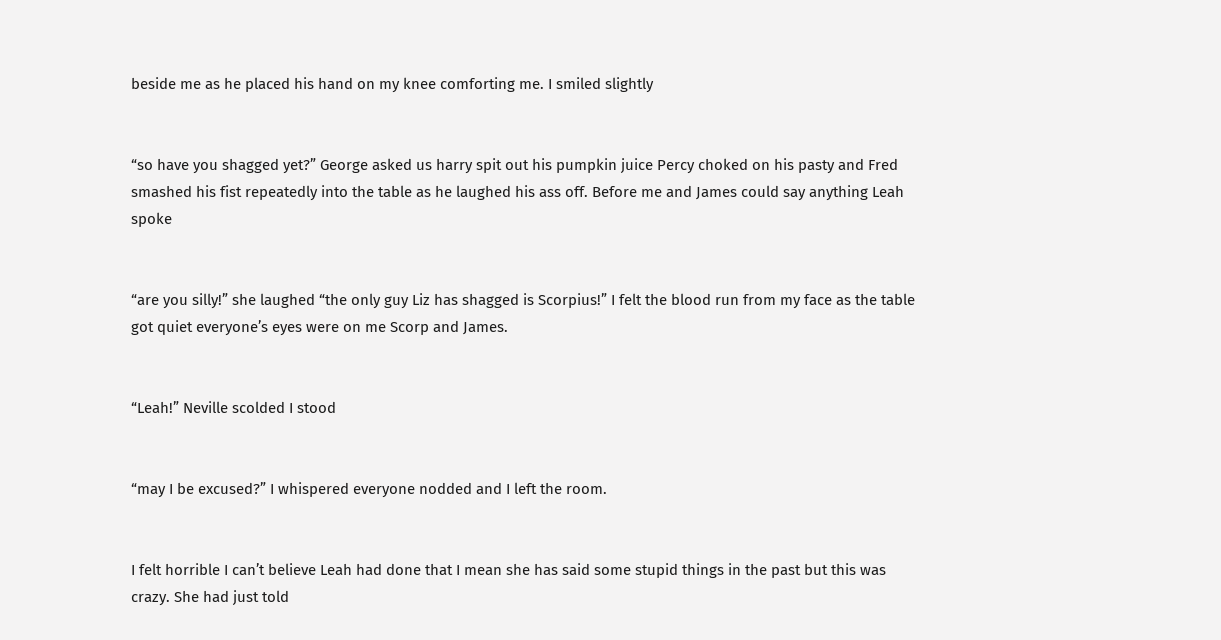beside me as he placed his hand on my knee comforting me. I smiled slightly


“so have you shagged yet?” George asked us harry spit out his pumpkin juice Percy choked on his pasty and Fred smashed his fist repeatedly into the table as he laughed his ass off. Before me and James could say anything Leah spoke


“are you silly!” she laughed “the only guy Liz has shagged is Scorpius!” I felt the blood run from my face as the table got quiet everyone’s eyes were on me Scorp and James.


“Leah!” Neville scolded I stood


“may I be excused?” I whispered everyone nodded and I left the room.


I felt horrible I can’t believe Leah had done that I mean she has said some stupid things in the past but this was crazy. She had just told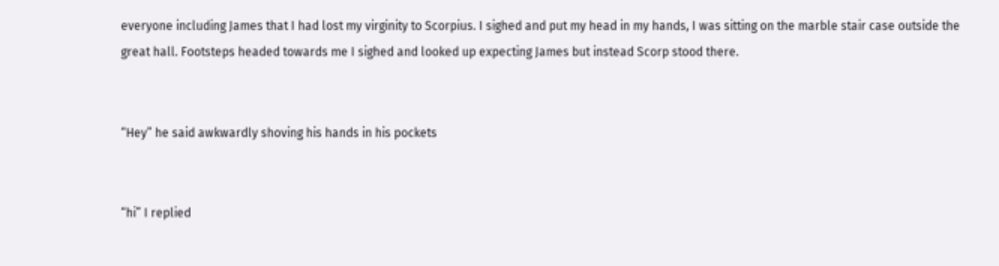everyone including James that I had lost my virginity to Scorpius. I sighed and put my head in my hands, I was sitting on the marble stair case outside the great hall. Footsteps headed towards me I sighed and looked up expecting James but instead Scorp stood there.


“Hey” he said awkwardly shoving his hands in his pockets


“hi” I replied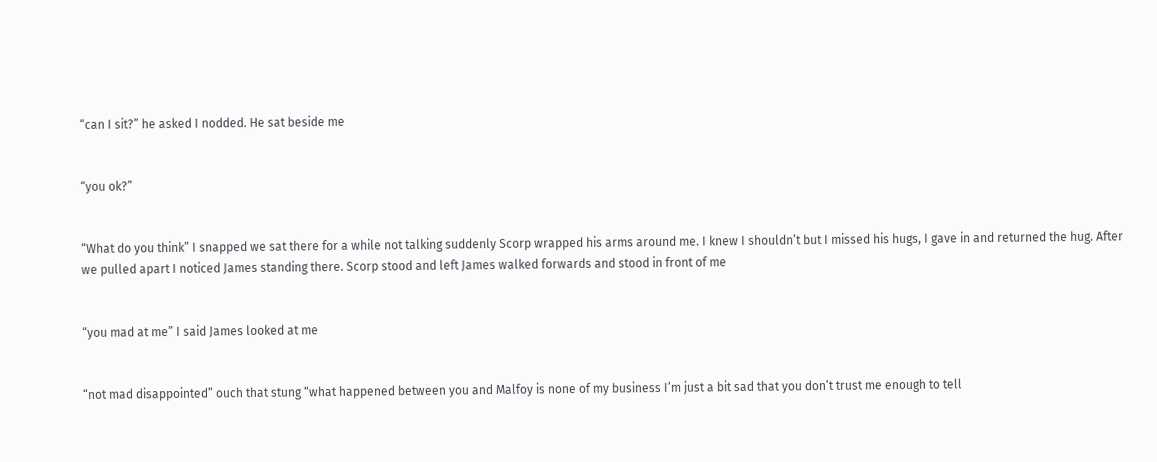“can I sit?” he asked I nodded. He sat beside me


“you ok?”


“What do you think” I snapped we sat there for a while not talking suddenly Scorp wrapped his arms around me. I knew I shouldn’t but I missed his hugs, I gave in and returned the hug. After we pulled apart I noticed James standing there. Scorp stood and left James walked forwards and stood in front of me


“you mad at me” I said James looked at me


“not mad disappointed” ouch that stung “what happened between you and Malfoy is none of my business I’m just a bit sad that you don’t trust me enough to tell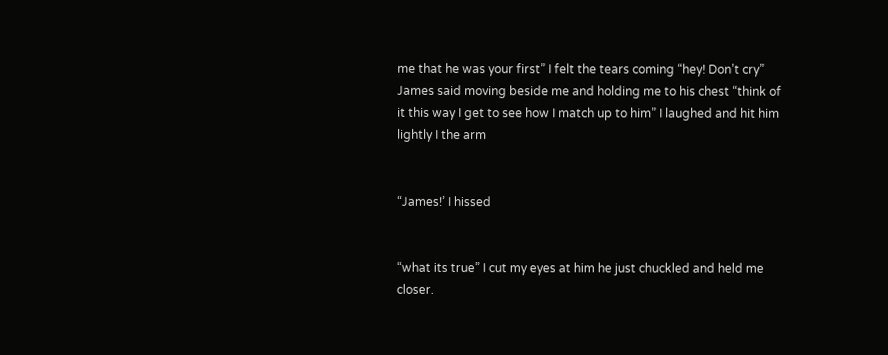me that he was your first” I felt the tears coming “hey! Don’t cry” James said moving beside me and holding me to his chest “think of it this way I get to see how I match up to him” I laughed and hit him lightly I the arm


“James!’ I hissed


“what its true” I cut my eyes at him he just chuckled and held me closer.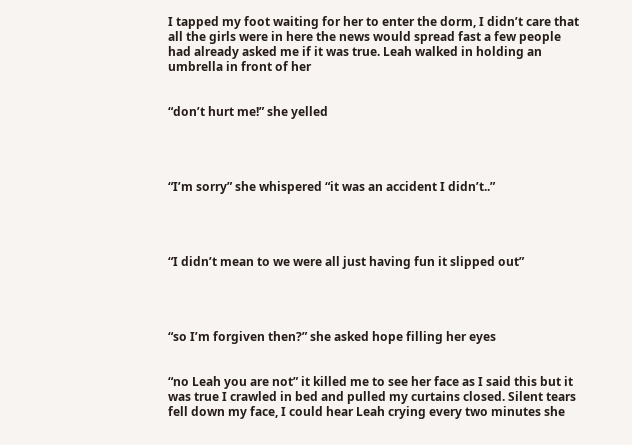I tapped my foot waiting for her to enter the dorm, I didn’t care that all the girls were in here the news would spread fast a few people had already asked me if it was true. Leah walked in holding an umbrella in front of her


“don’t hurt me!” she yelled




“I’m sorry” she whispered “it was an accident I didn’t..”




“I didn’t mean to we were all just having fun it slipped out”




“so I’m forgiven then?” she asked hope filling her eyes


“no Leah you are not” it killed me to see her face as I said this but it was true I crawled in bed and pulled my curtains closed. Silent tears fell down my face, I could hear Leah crying every two minutes she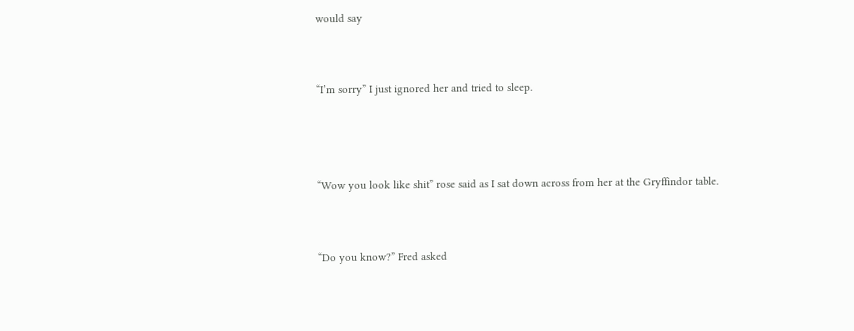would say


“I’m sorry” I just ignored her and tried to sleep.



“Wow you look like shit” rose said as I sat down across from her at the Gryffindor table.


“Do you know?” Fred asked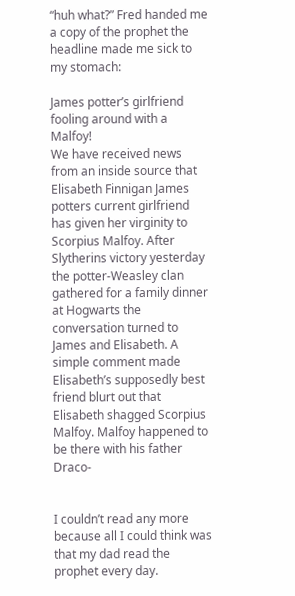“huh what?” Fred handed me a copy of the prophet the headline made me sick to my stomach:

James potter’s girlfriend fooling around with a Malfoy!
We have received news from an inside source that Elisabeth Finnigan James potters current girlfriend has given her virginity to Scorpius Malfoy. After Slytherins victory yesterday the potter-Weasley clan gathered for a family dinner at Hogwarts the conversation turned to James and Elisabeth. A simple comment made Elisabeth’s supposedly best friend blurt out that Elisabeth shagged Scorpius Malfoy. Malfoy happened to be there with his father Draco-


I couldn’t read any more because all I could think was that my dad read the prophet every day.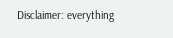Disclaimer: everything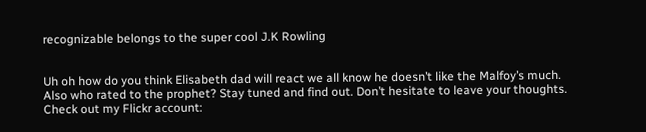recognizable belongs to the super cool J.K Rowling


Uh oh how do you think Elisabeth dad will react we all know he doesn’t like the Malfoy’s much. Also who rated to the prophet? Stay tuned and find out. Don’t hesitate to leave your thoughts. Check out my Flickr account: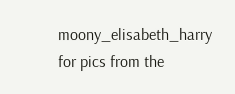moony_elisabeth_harry for pics from the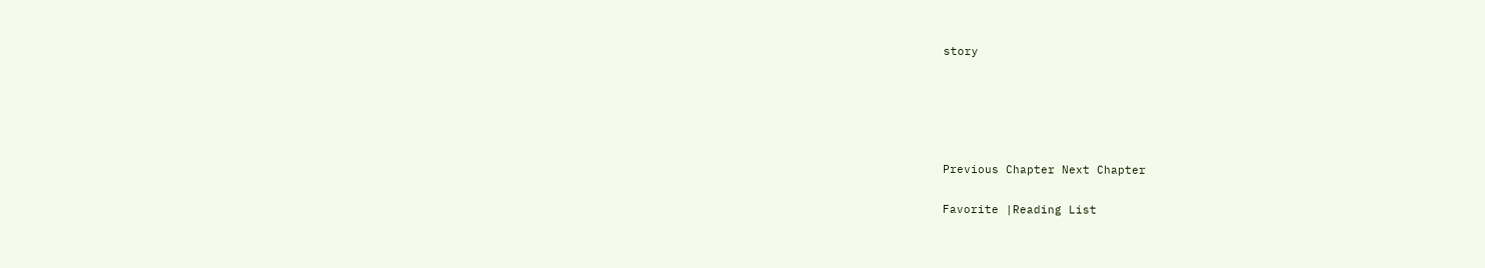story





Previous Chapter Next Chapter

Favorite |Reading List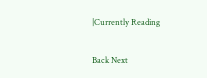|Currently Reading

Back Next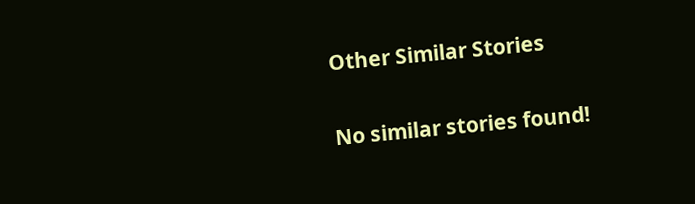Other Similar Stories

No similar stories found!